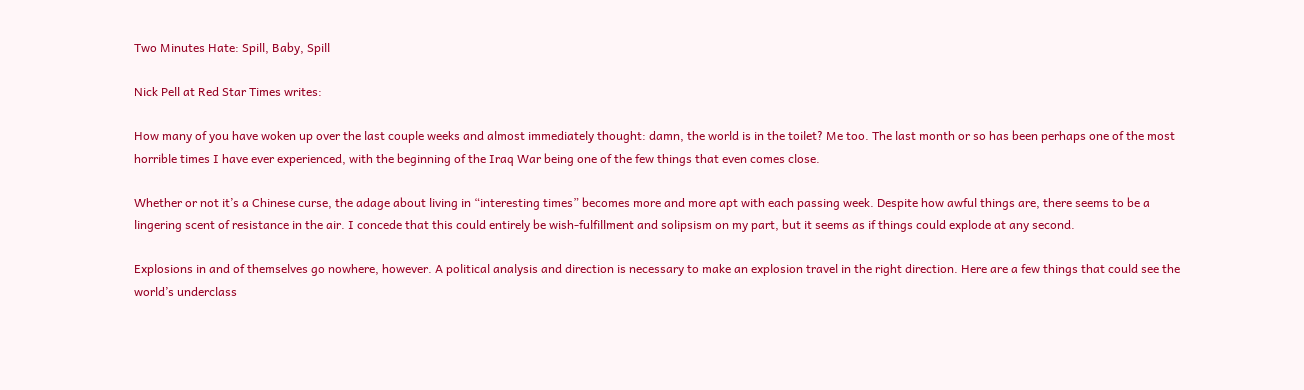Two Minutes Hate: Spill, Baby, Spill

Nick Pell at Red Star Times writes:

How many of you have woken up over the last couple weeks and almost immediately thought: damn, the world is in the toilet? Me too. The last month or so has been perhaps one of the most horrible times I have ever experienced, with the beginning of the Iraq War being one of the few things that even comes close.

Whether or not it’s a Chinese curse, the adage about living in “interesting times” becomes more and more apt with each passing week. Despite how awful things are, there seems to be a lingering scent of resistance in the air. I concede that this could entirely be wish-fulfillment and solipsism on my part, but it seems as if things could explode at any second.

Explosions in and of themselves go nowhere, however. A political analysis and direction is necessary to make an explosion travel in the right direction. Here are a few things that could see the world’s underclass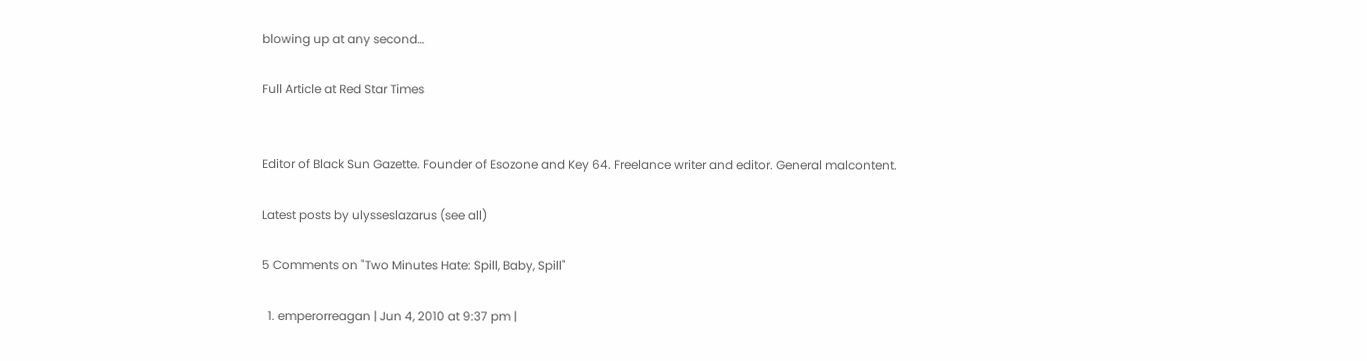blowing up at any second…

Full Article at Red Star Times


Editor of Black Sun Gazette. Founder of Esozone and Key 64. Freelance writer and editor. General malcontent.

Latest posts by ulysseslazarus (see all)

5 Comments on "Two Minutes Hate: Spill, Baby, Spill"

  1. emperorreagan | Jun 4, 2010 at 9:37 pm |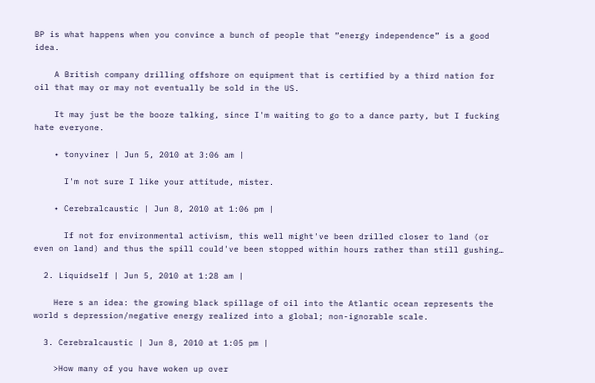BP is what happens when you convince a bunch of people that “energy independence” is a good idea.

    A British company drilling offshore on equipment that is certified by a third nation for oil that may or may not eventually be sold in the US.

    It may just be the booze talking, since I'm waiting to go to a dance party, but I fucking hate everyone.

    • tonyviner | Jun 5, 2010 at 3:06 am |

      I'm not sure I like your attitude, mister.

    • Cerebralcaustic | Jun 8, 2010 at 1:06 pm |

      If not for environmental activism, this well might've been drilled closer to land (or even on land) and thus the spill could've been stopped within hours rather than still gushing…

  2. Liquidself | Jun 5, 2010 at 1:28 am |

    Here s an idea: the growing black spillage of oil into the Atlantic ocean represents the world s depression/negative energy realized into a global; non-ignorable scale.

  3. Cerebralcaustic | Jun 8, 2010 at 1:05 pm |

    >How many of you have woken up over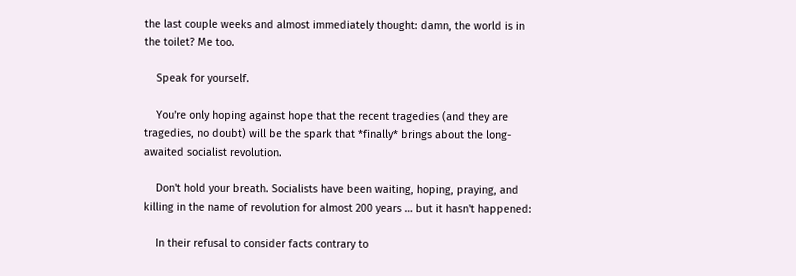the last couple weeks and almost immediately thought: damn, the world is in the toilet? Me too.

    Speak for yourself.

    You're only hoping against hope that the recent tragedies (and they are tragedies, no doubt) will be the spark that *finally* brings about the long-awaited socialist revolution.

    Don't hold your breath. Socialists have been waiting, hoping, praying, and killing in the name of revolution for almost 200 years … but it hasn't happened:

    In their refusal to consider facts contrary to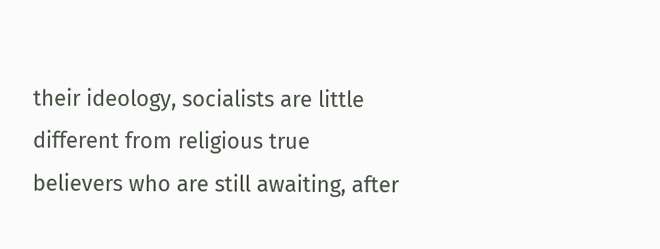their ideology, socialists are little different from religious true believers who are still awaiting, after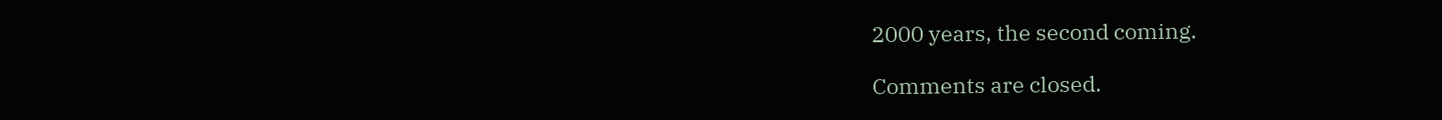2000 years, the second coming.

Comments are closed.